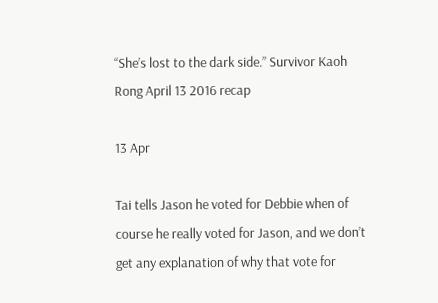“She’s lost to the dark side.” Survivor Kaoh Rong April 13 2016 recap

13 Apr

Tai tells Jason he voted for Debbie when of course he really voted for Jason, and we don’t get any explanation of why that vote for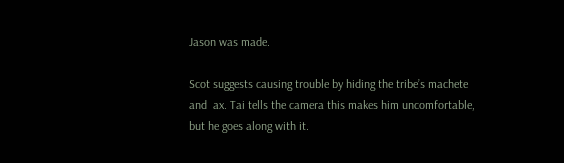Jason was made.

Scot suggests causing trouble by hiding the tribe’s machete and  ax. Tai tells the camera this makes him uncomfortable, but he goes along with it.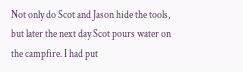Not only do Scot and Jason hide the tools, but later the next day Scot pours water on the campfire. I had put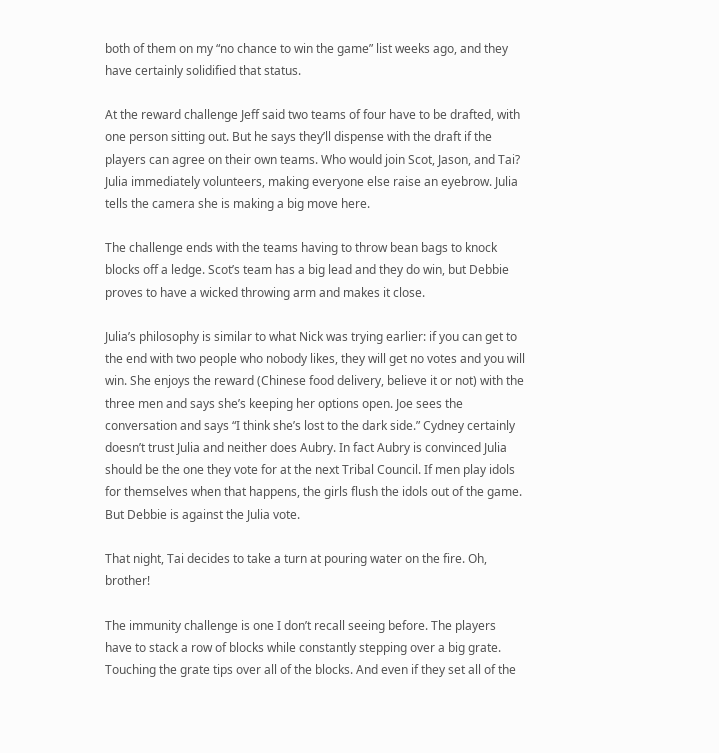both of them on my “no chance to win the game” list weeks ago, and they have certainly solidified that status.

At the reward challenge Jeff said two teams of four have to be drafted, with one person sitting out. But he says they’ll dispense with the draft if the players can agree on their own teams. Who would join Scot, Jason, and Tai? Julia immediately volunteers, making everyone else raise an eyebrow. Julia tells the camera she is making a big move here.

The challenge ends with the teams having to throw bean bags to knock blocks off a ledge. Scot’s team has a big lead and they do win, but Debbie proves to have a wicked throwing arm and makes it close.

Julia’s philosophy is similar to what Nick was trying earlier: if you can get to the end with two people who nobody likes, they will get no votes and you will win. She enjoys the reward (Chinese food delivery, believe it or not) with the three men and says she’s keeping her options open. Joe sees the conversation and says “I think she’s lost to the dark side.” Cydney certainly doesn’t trust Julia and neither does Aubry. In fact Aubry is convinced Julia should be the one they vote for at the next Tribal Council. If men play idols for themselves when that happens, the girls flush the idols out of the game. But Debbie is against the Julia vote.

That night, Tai decides to take a turn at pouring water on the fire. Oh, brother!

The immunity challenge is one I don’t recall seeing before. The players have to stack a row of blocks while constantly stepping over a big grate. Touching the grate tips over all of the blocks. And even if they set all of the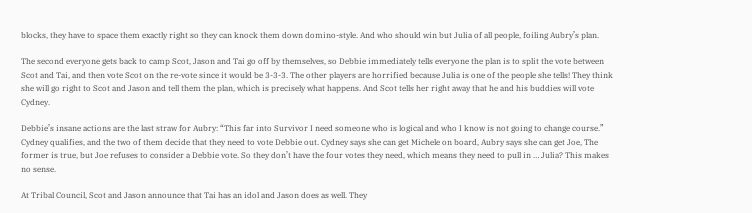blocks, they have to space them exactly right so they can knock them down domino-style. And who should win but Julia of all people, foiling Aubry’s plan.

The second everyone gets back to camp Scot, Jason and Tai go off by themselves, so Debbie immediately tells everyone the plan is to split the vote between Scot and Tai, and then vote Scot on the re-vote since it would be 3-3-3. The other players are horrified because Julia is one of the people she tells! They think she will go right to Scot and Jason and tell them the plan, which is precisely what happens. And Scot tells her right away that he and his buddies will vote Cydney.

Debbie’s insane actions are the last straw for Aubry: “This far into Survivor I need someone who is logical and who I know is not going to change course.” Cydney qualifies, and the two of them decide that they need to vote Debbie out. Cydney says she can get Michele on board, Aubry says she can get Joe, The former is true, but Joe refuses to consider a Debbie vote. So they don’t have the four votes they need, which means they need to pull in … Julia? This makes no sense.

At Tribal Council, Scot and Jason announce that Tai has an idol and Jason does as well. They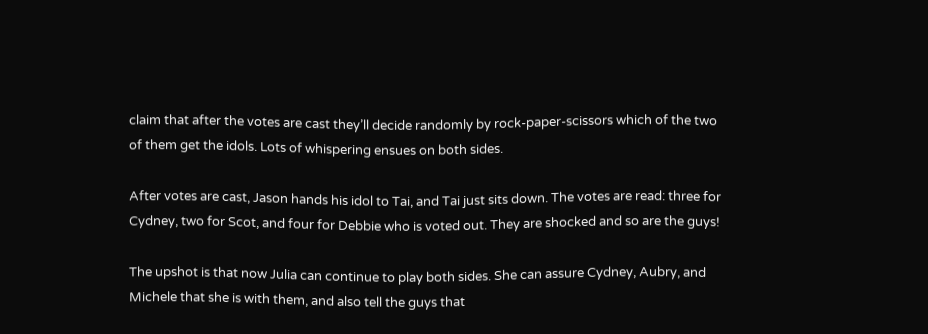claim that after the votes are cast they’ll decide randomly by rock-paper-scissors which of the two of them get the idols. Lots of whispering ensues on both sides.

After votes are cast, Jason hands his idol to Tai, and Tai just sits down. The votes are read: three for Cydney, two for Scot, and four for Debbie who is voted out. They are shocked and so are the guys!

The upshot is that now Julia can continue to play both sides. She can assure Cydney, Aubry, and Michele that she is with them, and also tell the guys that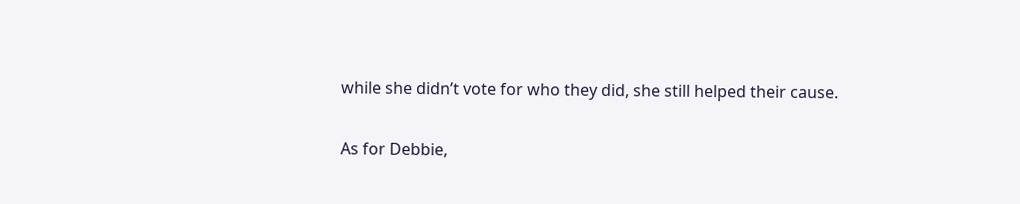while she didn’t vote for who they did, she still helped their cause.

As for Debbie,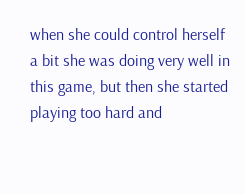when she could control herself a bit she was doing very well in this game, but then she started playing too hard and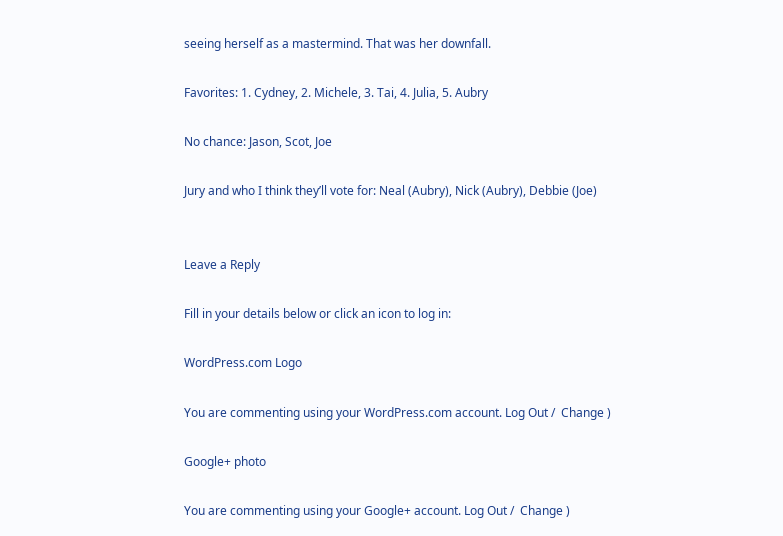seeing herself as a mastermind. That was her downfall.

Favorites: 1. Cydney, 2. Michele, 3. Tai, 4. Julia, 5. Aubry

No chance: Jason, Scot, Joe

Jury and who I think they’ll vote for: Neal (Aubry), Nick (Aubry), Debbie (Joe)


Leave a Reply

Fill in your details below or click an icon to log in:

WordPress.com Logo

You are commenting using your WordPress.com account. Log Out /  Change )

Google+ photo

You are commenting using your Google+ account. Log Out /  Change )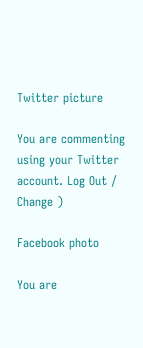Twitter picture

You are commenting using your Twitter account. Log Out /  Change )

Facebook photo

You are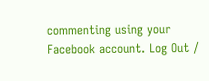commenting using your Facebook account. Log Out /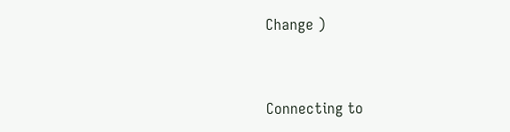Change )


Connecting to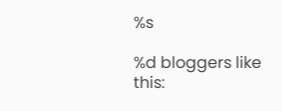%s

%d bloggers like this: